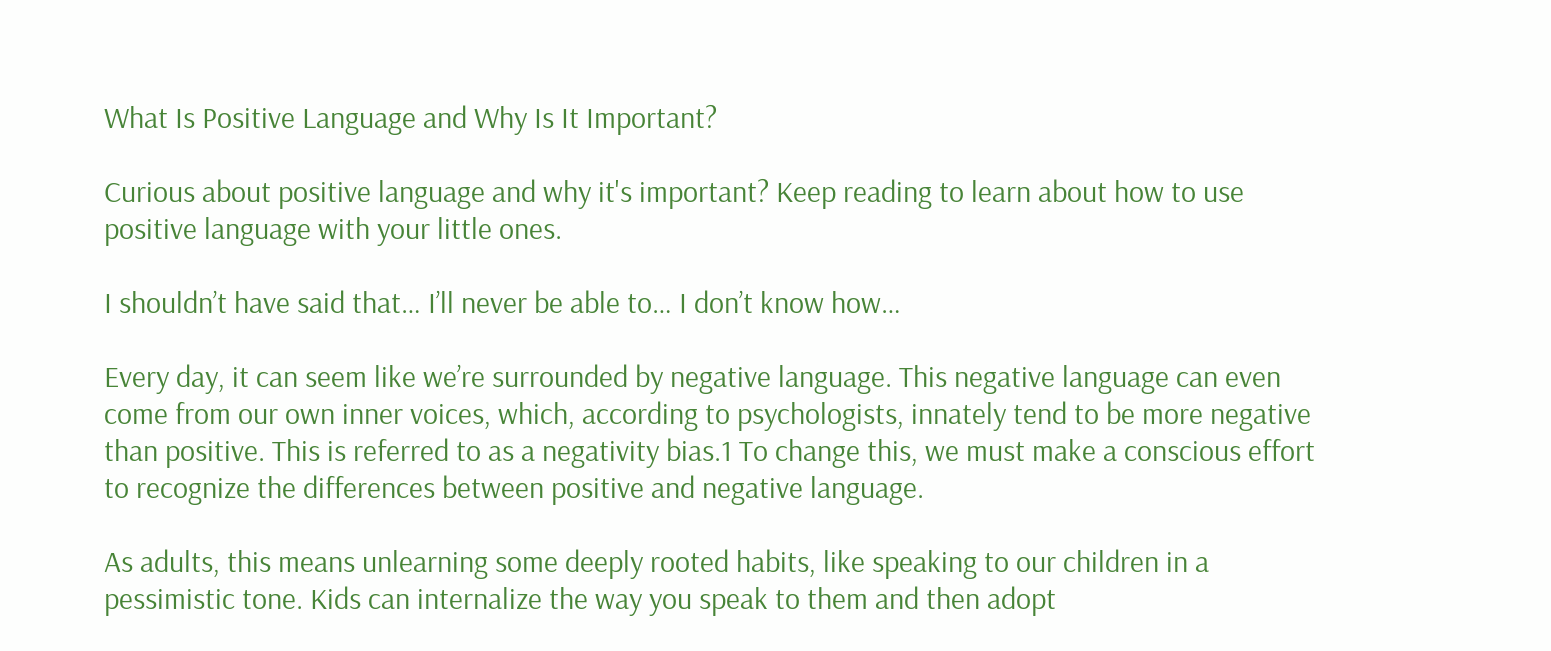What Is Positive Language and Why Is It Important?

Curious about positive language and why it's important? Keep reading to learn about how to use positive language with your little ones.

I shouldn’t have said that… I’ll never be able to… I don’t know how…

Every day, it can seem like we’re surrounded by negative language. This negative language can even come from our own inner voices, which, according to psychologists, innately tend to be more negative than positive. This is referred to as a negativity bias.1 To change this, we must make a conscious effort to recognize the differences between positive and negative language.

As adults, this means unlearning some deeply rooted habits, like speaking to our children in a pessimistic tone. Kids can internalize the way you speak to them and then adopt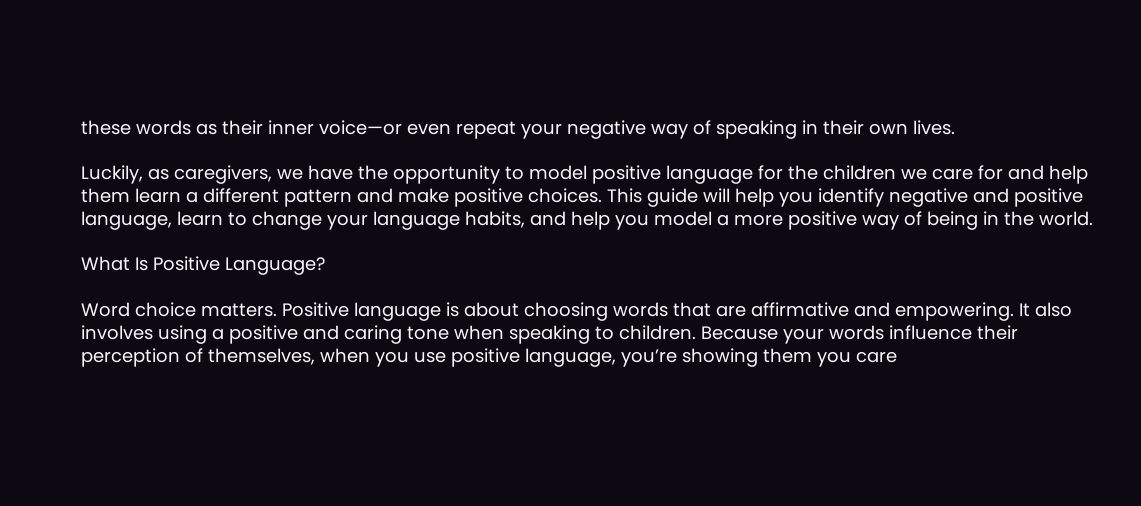these words as their inner voice—or even repeat your negative way of speaking in their own lives.

Luckily, as caregivers, we have the opportunity to model positive language for the children we care for and help them learn a different pattern and make positive choices. This guide will help you identify negative and positive language, learn to change your language habits, and help you model a more positive way of being in the world.

What Is Positive Language?

Word choice matters. Positive language is about choosing words that are affirmative and empowering. It also involves using a positive and caring tone when speaking to children. Because your words influence their perception of themselves, when you use positive language, you’re showing them you care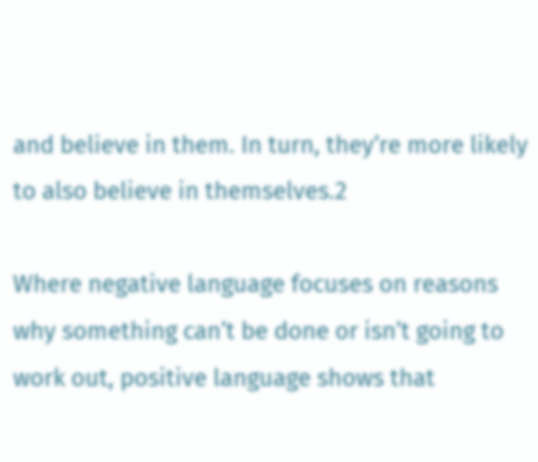and believe in them. In turn, they’re more likely to also believe in themselves.2

Where negative language focuses on reasons why something can’t be done or isn’t going to work out, positive language shows that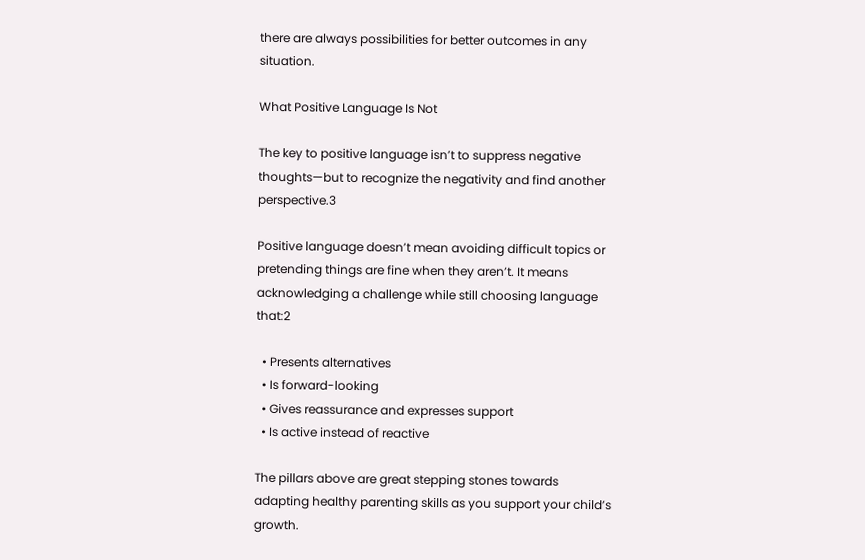there are always possibilities for better outcomes in any situation.

What Positive Language Is Not

The key to positive language isn’t to suppress negative thoughts—but to recognize the negativity and find another perspective.3

Positive language doesn’t mean avoiding difficult topics or pretending things are fine when they aren’t. It means acknowledging a challenge while still choosing language that:2

  • Presents alternatives
  • Is forward-looking
  • Gives reassurance and expresses support
  • Is active instead of reactive

The pillars above are great stepping stones towards adapting healthy parenting skills as you support your child’s growth.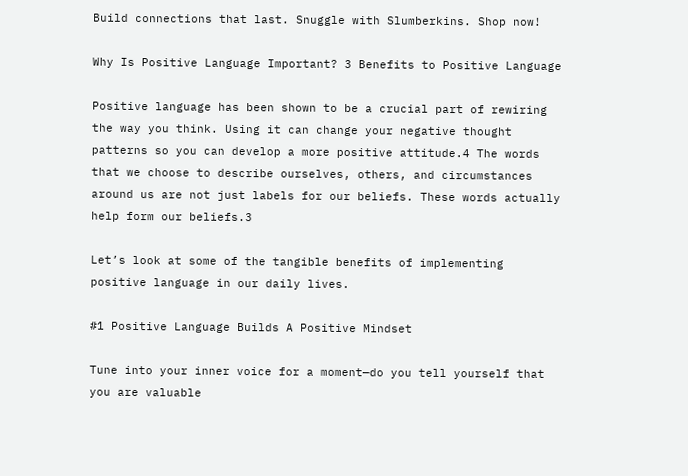Build connections that last. Snuggle with Slumberkins. Shop now!

Why Is Positive Language Important? 3 Benefits to Positive Language

Positive language has been shown to be a crucial part of rewiring the way you think. Using it can change your negative thought patterns so you can develop a more positive attitude.4 The words that we choose to describe ourselves, others, and circumstances around us are not just labels for our beliefs. These words actually help form our beliefs.3

Let’s look at some of the tangible benefits of implementing positive language in our daily lives.

#1 Positive Language Builds A Positive Mindset

Tune into your inner voice for a moment—do you tell yourself that you are valuable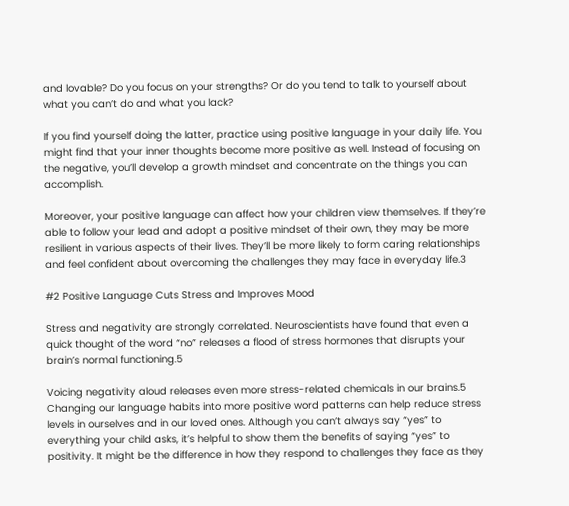and lovable? Do you focus on your strengths? Or do you tend to talk to yourself about what you can’t do and what you lack?

If you find yourself doing the latter, practice using positive language in your daily life. You might find that your inner thoughts become more positive as well. Instead of focusing on the negative, you’ll develop a growth mindset and concentrate on the things you can accomplish.

Moreover, your positive language can affect how your children view themselves. If they’re able to follow your lead and adopt a positive mindset of their own, they may be more resilient in various aspects of their lives. They’ll be more likely to form caring relationships and feel confident about overcoming the challenges they may face in everyday life.3

#2 Positive Language Cuts Stress and Improves Mood

Stress and negativity are strongly correlated. Neuroscientists have found that even a quick thought of the word “no” releases a flood of stress hormones that disrupts your brain’s normal functioning.5

Voicing negativity aloud releases even more stress-related chemicals in our brains.5 Changing our language habits into more positive word patterns can help reduce stress levels in ourselves and in our loved ones. Although you can’t always say “yes” to everything your child asks, it’s helpful to show them the benefits of saying “yes” to positivity. It might be the difference in how they respond to challenges they face as they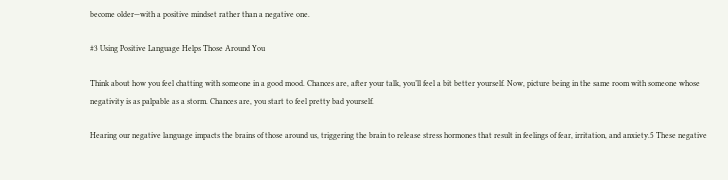become older—with a positive mindset rather than a negative one.

#3 Using Positive Language Helps Those Around You

Think about how you feel chatting with someone in a good mood. Chances are, after your talk, you’ll feel a bit better yourself. Now, picture being in the same room with someone whose negativity is as palpable as a storm. Chances are, you start to feel pretty bad yourself.

Hearing our negative language impacts the brains of those around us, triggering the brain to release stress hormones that result in feelings of fear, irritation, and anxiety.5 These negative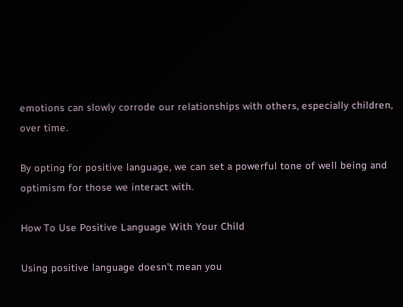emotions can slowly corrode our relationships with others, especially children, over time.

By opting for positive language, we can set a powerful tone of well being and optimism for those we interact with.

How To Use Positive Language With Your Child

Using positive language doesn’t mean you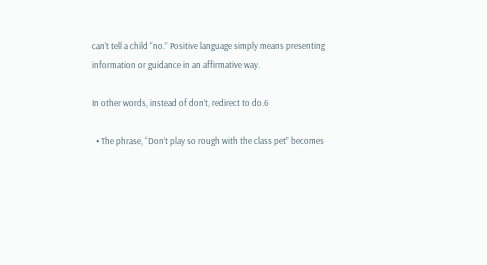can’t tell a child “no.” Positive language simply means presenting information or guidance in an affirmative way.

In other words, instead of don’t, redirect to do.6

  • The phrase, “Don’t play so rough with the class pet” becomes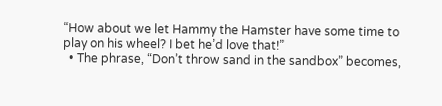“How about we let Hammy the Hamster have some time to play on his wheel? I bet he’d love that!”
  • The phrase, “Don’t throw sand in the sandbox” becomes,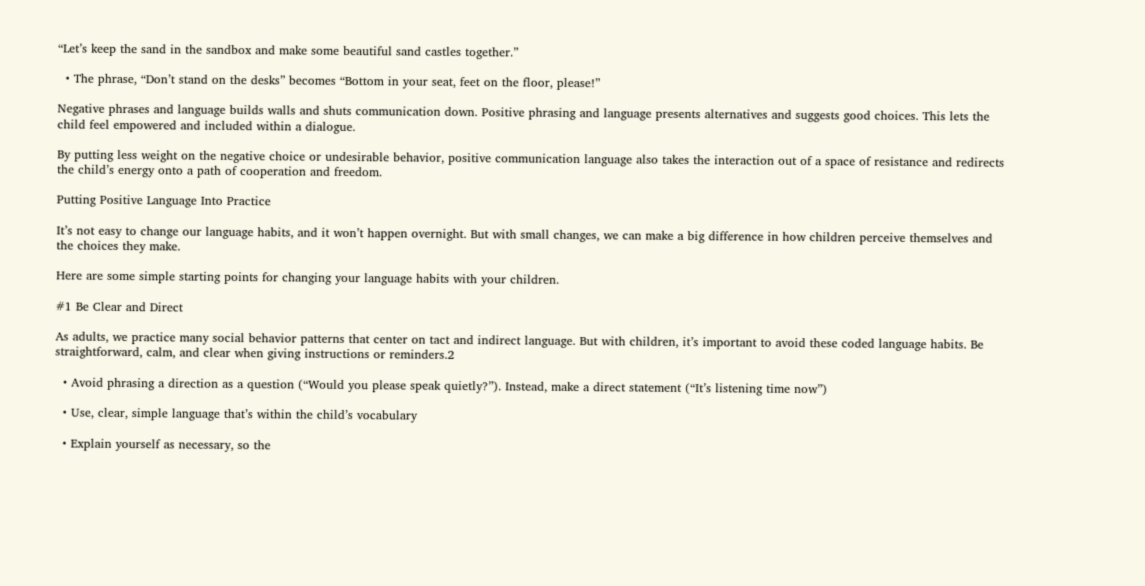“Let’s keep the sand in the sandbox and make some beautiful sand castles together.”

  • The phrase, “Don’t stand on the desks” becomes “Bottom in your seat, feet on the floor, please!”

Negative phrases and language builds walls and shuts communication down. Positive phrasing and language presents alternatives and suggests good choices. This lets the child feel empowered and included within a dialogue.

By putting less weight on the negative choice or undesirable behavior, positive communication language also takes the interaction out of a space of resistance and redirects the child’s energy onto a path of cooperation and freedom.

Putting Positive Language Into Practice

It’s not easy to change our language habits, and it won’t happen overnight. But with small changes, we can make a big difference in how children perceive themselves and the choices they make.

Here are some simple starting points for changing your language habits with your children.

#1 Be Clear and Direct

As adults, we practice many social behavior patterns that center on tact and indirect language. But with children, it’s important to avoid these coded language habits. Be straightforward, calm, and clear when giving instructions or reminders.2

  • Avoid phrasing a direction as a question (“Would you please speak quietly?”). Instead, make a direct statement (“It’s listening time now”)

  • Use, clear, simple language that’s within the child’s vocabulary

  • Explain yourself as necessary, so the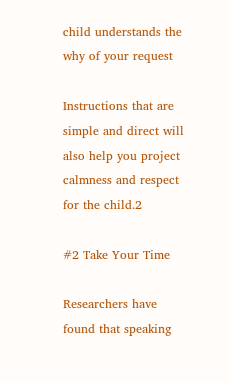child understands the why of your request

Instructions that are simple and direct will also help you project calmness and respect for the child.2

#2 Take Your Time

Researchers have found that speaking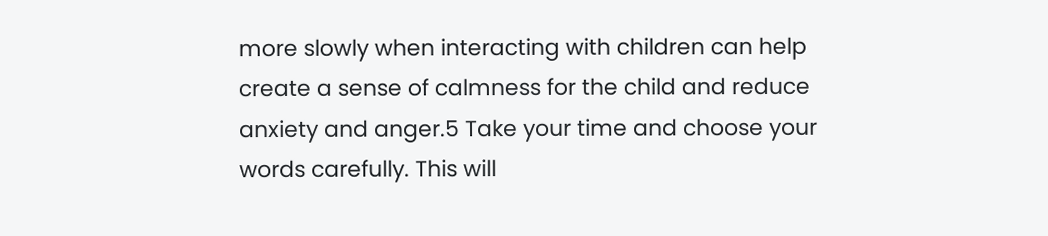more slowly when interacting with children can help create a sense of calmness for the child and reduce anxiety and anger.5 Take your time and choose your words carefully. This will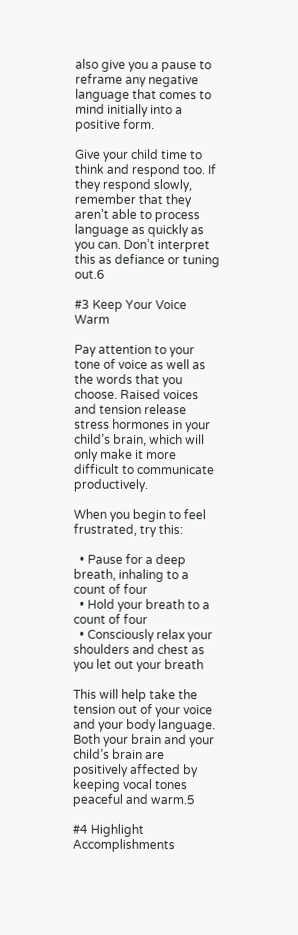also give you a pause to reframe any negative language that comes to mind initially into a positive form.

Give your child time to think and respond too. If they respond slowly, remember that they aren’t able to process language as quickly as you can. Don’t interpret this as defiance or tuning out.6

#3 Keep Your Voice Warm

Pay attention to your tone of voice as well as the words that you choose. Raised voices and tension release stress hormones in your child’s brain, which will only make it more difficult to communicate productively.

When you begin to feel frustrated, try this:

  • Pause for a deep breath, inhaling to a count of four
  • Hold your breath to a count of four
  • Consciously relax your shoulders and chest as you let out your breath

This will help take the tension out of your voice and your body language. Both your brain and your child’s brain are positively affected by keeping vocal tones peaceful and warm.5

#4 Highlight Accomplishments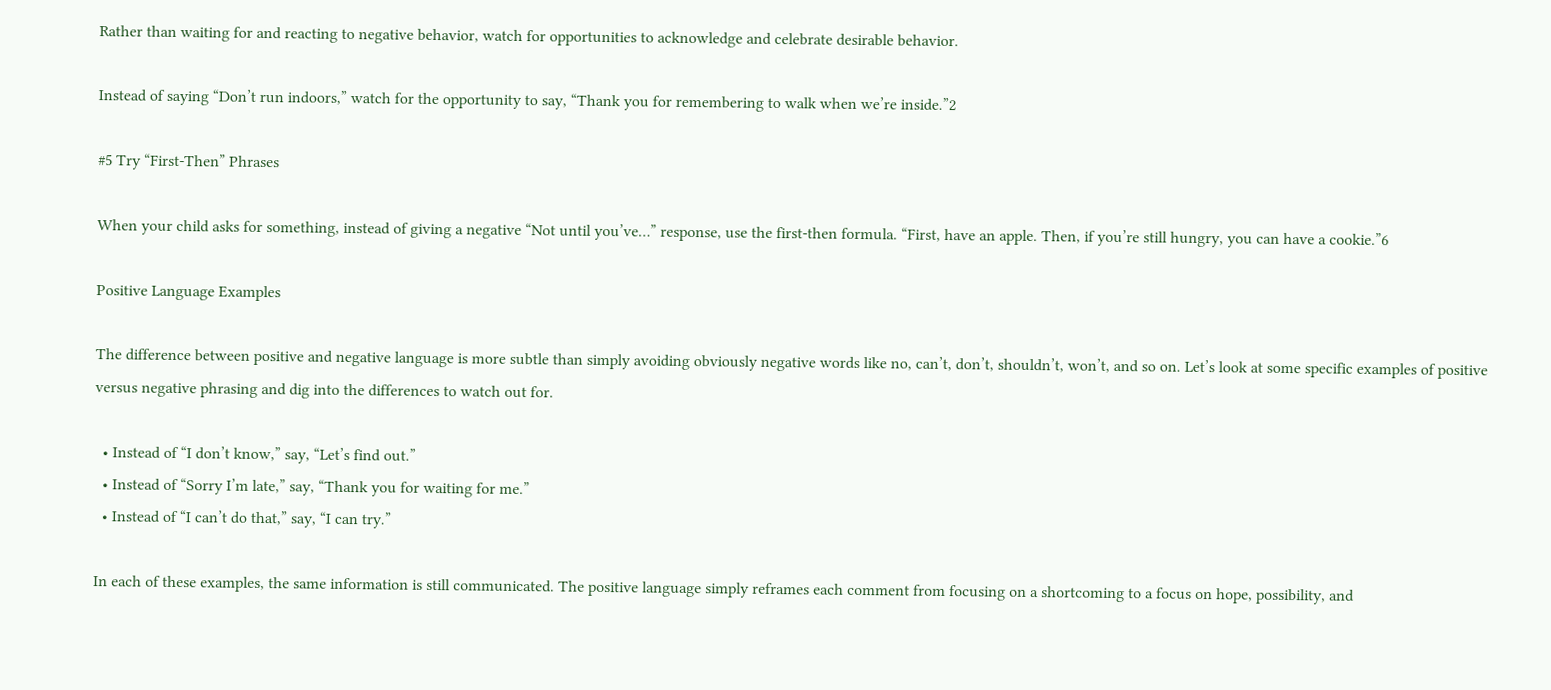Rather than waiting for and reacting to negative behavior, watch for opportunities to acknowledge and celebrate desirable behavior.

Instead of saying “Don’t run indoors,” watch for the opportunity to say, “Thank you for remembering to walk when we’re inside.”2

#5 Try “First-Then” Phrases

When your child asks for something, instead of giving a negative “Not until you’ve…” response, use the first-then formula. “First, have an apple. Then, if you’re still hungry, you can have a cookie.”6

Positive Language Examples

The difference between positive and negative language is more subtle than simply avoiding obviously negative words like no, can’t, don’t, shouldn’t, won’t, and so on. Let’s look at some specific examples of positive versus negative phrasing and dig into the differences to watch out for.

  • Instead of “I don’t know,” say, “Let’s find out.”
  • Instead of “Sorry I’m late,” say, “Thank you for waiting for me.”
  • Instead of “I can’t do that,” say, “I can try.”

In each of these examples, the same information is still communicated. The positive language simply reframes each comment from focusing on a shortcoming to a focus on hope, possibility, and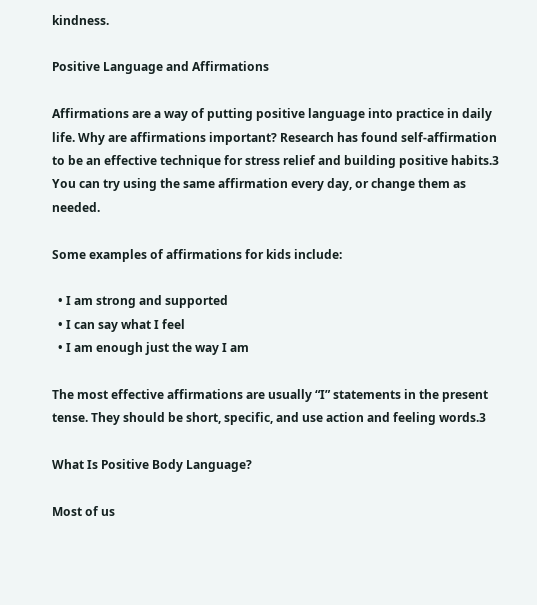kindness.

Positive Language and Affirmations

Affirmations are a way of putting positive language into practice in daily life. Why are affirmations important? Research has found self-affirmation to be an effective technique for stress relief and building positive habits.3 You can try using the same affirmation every day, or change them as needed.

Some examples of affirmations for kids include:

  • I am strong and supported
  • I can say what I feel
  • I am enough just the way I am

The most effective affirmations are usually “I” statements in the present tense. They should be short, specific, and use action and feeling words.3

What Is Positive Body Language?

Most of us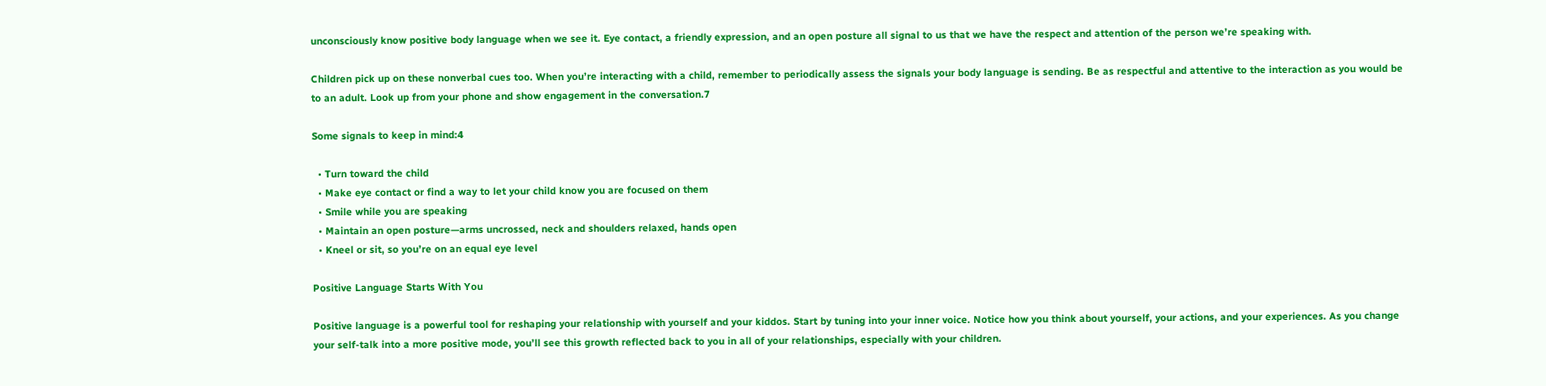unconsciously know positive body language when we see it. Eye contact, a friendly expression, and an open posture all signal to us that we have the respect and attention of the person we’re speaking with.

Children pick up on these nonverbal cues too. When you’re interacting with a child, remember to periodically assess the signals your body language is sending. Be as respectful and attentive to the interaction as you would be to an adult. Look up from your phone and show engagement in the conversation.7

Some signals to keep in mind:4

  • Turn toward the child
  • Make eye contact or find a way to let your child know you are focused on them
  • Smile while you are speaking
  • Maintain an open posture—arms uncrossed, neck and shoulders relaxed, hands open
  • Kneel or sit, so you’re on an equal eye level

Positive Language Starts With You

Positive language is a powerful tool for reshaping your relationship with yourself and your kiddos. Start by tuning into your inner voice. Notice how you think about yourself, your actions, and your experiences. As you change your self-talk into a more positive mode, you’ll see this growth reflected back to you in all of your relationships, especially with your children.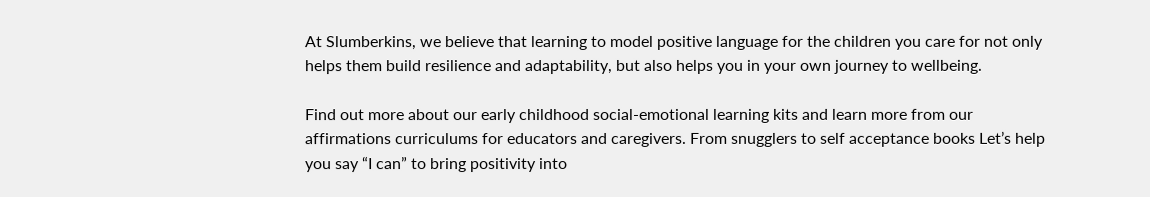At Slumberkins, we believe that learning to model positive language for the children you care for not only helps them build resilience and adaptability, but also helps you in your own journey to wellbeing.

Find out more about our early childhood social-emotional learning kits and learn more from our affirmations curriculums for educators and caregivers. From snugglers to self acceptance books Let’s help you say “I can” to bring positivity into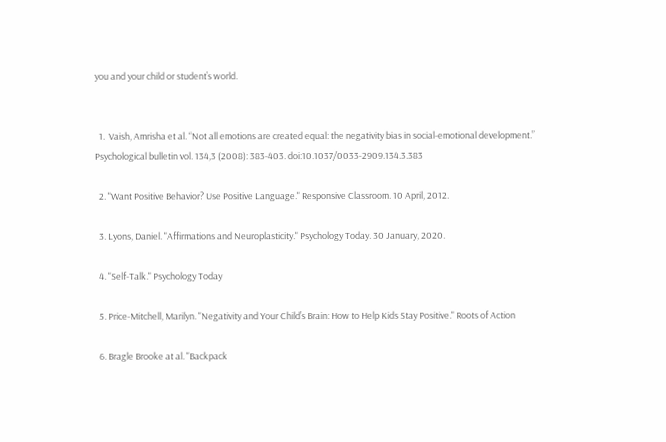you and your child or student’s world.


  1.  Vaish, Amrisha et al. “Not all emotions are created equal: the negativity bias in social-emotional development.” Psychological bulletin vol. 134,3 (2008): 383-403. doi:10.1037/0033-2909.134.3.383

  2. "Want Positive Behavior? Use Positive Language." Responsive Classroom. 10 April, 2012.

  3. Lyons, Daniel. "Affirmations and Neuroplasticity." Psychology Today. 30 January, 2020.

  4. "Self-Talk." Psychology Today

  5. Price-Mitchell, Marilyn. "Negativity and Your Child’s Brain: How to Help Kids Stay Positive." Roots of Action

  6. Bragle Brooke at al. "Backpack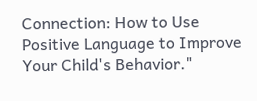Connection: How to Use Positive Language to Improve Your Child's Behavior."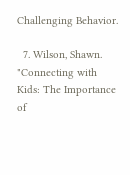Challenging Behavior.

  7. Wilson, Shawn. "Connecting with Kids: The Importance of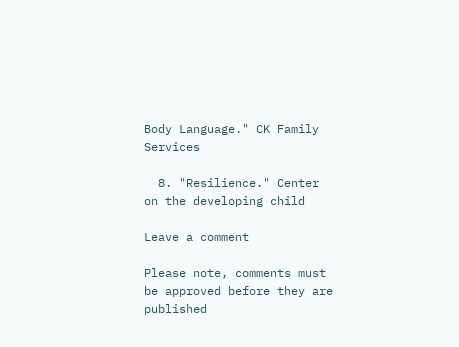Body Language." CK Family Services

  8. "Resilience." Center on the developing child

Leave a comment

Please note, comments must be approved before they are published